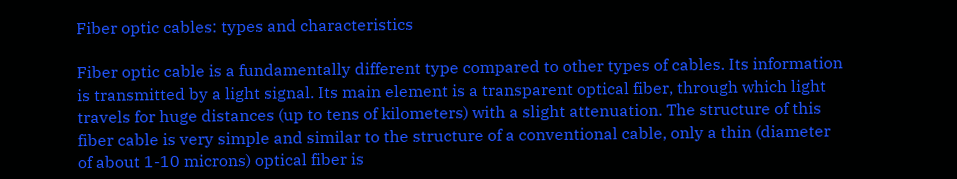Fiber optic cables: types and characteristics

Fiber optic cable is a fundamentally different type compared to other types of cables. Its information is transmitted by a light signal. Its main element is a transparent optical fiber, through which light travels for huge distances (up to tens of kilometers) with a slight attenuation. The structure of this fiber cable is very simple and similar to the structure of a conventional cable, only a thin (diameter of about 1-10 microns) optical fiber is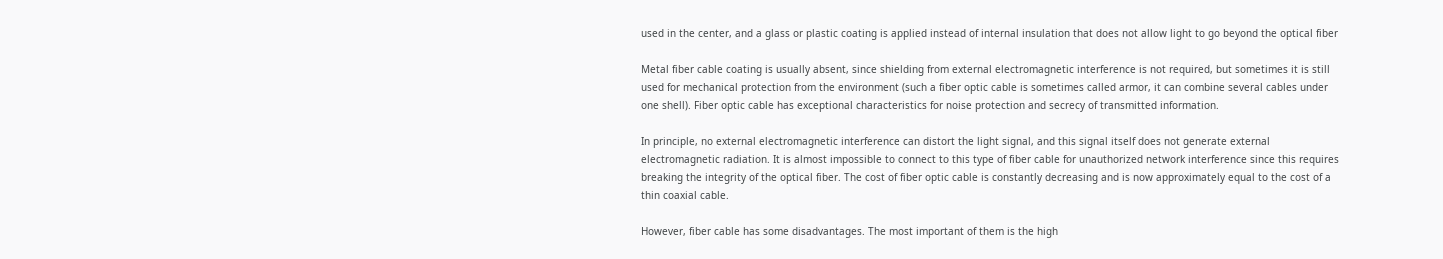used in the center, and a glass or plastic coating is applied instead of internal insulation that does not allow light to go beyond the optical fiber

Metal fiber cable coating is usually absent, since shielding from external electromagnetic interference is not required, but sometimes it is still used for mechanical protection from the environment (such a fiber optic cable is sometimes called armor, it can combine several cables under one shell). Fiber optic cable has exceptional characteristics for noise protection and secrecy of transmitted information.

In principle, no external electromagnetic interference can distort the light signal, and this signal itself does not generate external electromagnetic radiation. It is almost impossible to connect to this type of fiber cable for unauthorized network interference since this requires breaking the integrity of the optical fiber. The cost of fiber optic cable is constantly decreasing and is now approximately equal to the cost of a thin coaxial cable.

However, fiber cable has some disadvantages. The most important of them is the high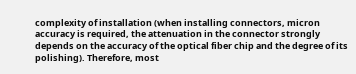complexity of installation (when installing connectors, micron accuracy is required, the attenuation in the connector strongly depends on the accuracy of the optical fiber chip and the degree of its polishing). Therefore, most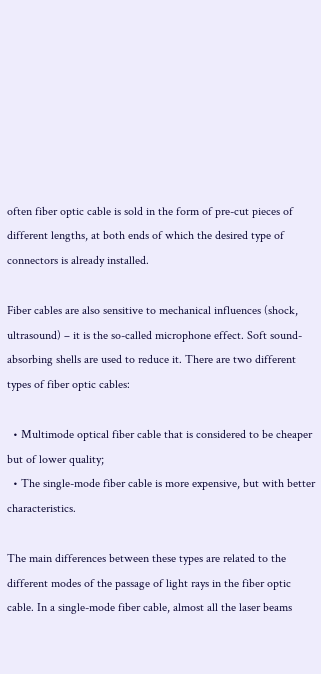often fiber optic cable is sold in the form of pre-cut pieces of different lengths, at both ends of which the desired type of connectors is already installed.

Fiber cables are also sensitive to mechanical influences (shock, ultrasound) – it is the so-called microphone effect. Soft sound-absorbing shells are used to reduce it. There are two different types of fiber optic cables:

  • Multimode optical fiber cable that is considered to be cheaper but of lower quality;
  • The single-mode fiber cable is more expensive, but with better characteristics.

The main differences between these types are related to the different modes of the passage of light rays in the fiber optic cable. In a single-mode fiber cable, almost all the laser beams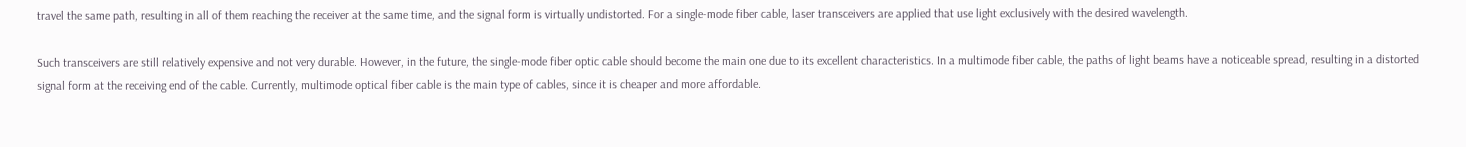travel the same path, resulting in all of them reaching the receiver at the same time, and the signal form is virtually undistorted. For a single-mode fiber cable, laser transceivers are applied that use light exclusively with the desired wavelength.

Such transceivers are still relatively expensive and not very durable. However, in the future, the single-mode fiber optic cable should become the main one due to its excellent characteristics. In a multimode fiber cable, the paths of light beams have a noticeable spread, resulting in a distorted signal form at the receiving end of the cable. Currently, multimode optical fiber cable is the main type of cables, since it is cheaper and more affordable.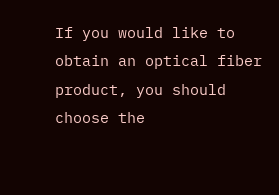If you would like to obtain an optical fiber product, you should choose the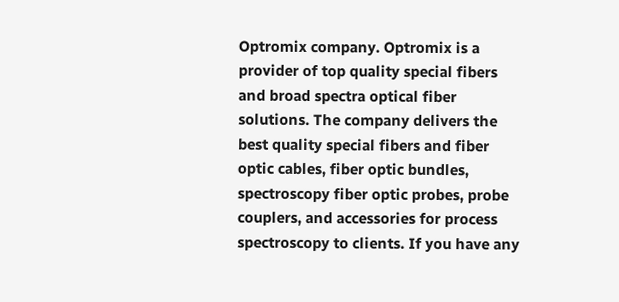Optromix company. Optromix is a provider of top quality special fibers and broad spectra optical fiber solutions. The company delivers the best quality special fibers and fiber optic cables, fiber optic bundles, spectroscopy fiber optic probes, probe couplers, and accessories for process spectroscopy to clients. If you have any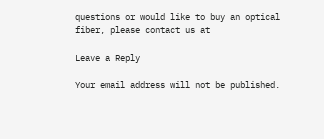questions or would like to buy an optical fiber, please contact us at

Leave a Reply

Your email address will not be published.